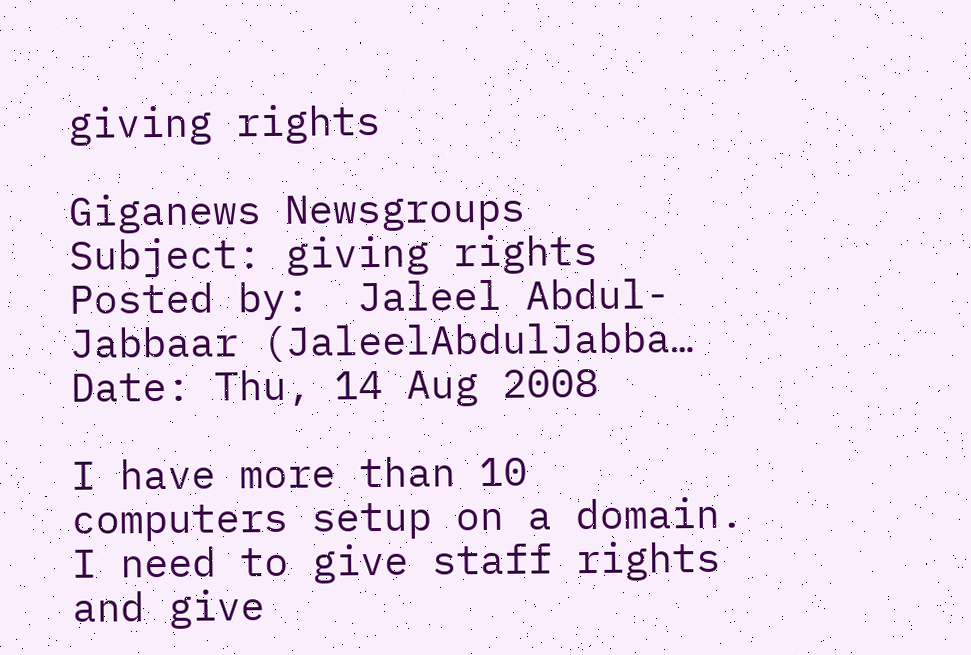giving rights

Giganews Newsgroups
Subject: giving rights
Posted by:  Jaleel Abdul-Jabbaar (JaleelAbdulJabba…
Date: Thu, 14 Aug 2008

I have more than 10 computers setup on a domain. I need to give staff rights
and give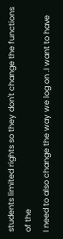students limited rights so they don't change the functions of the
I need to also change the way we log on .I want to have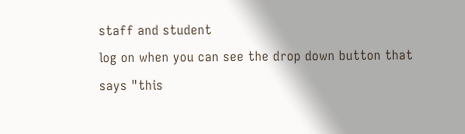staff and student
log on when you can see the drop down button that says "this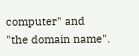computer" and
"the domain name".